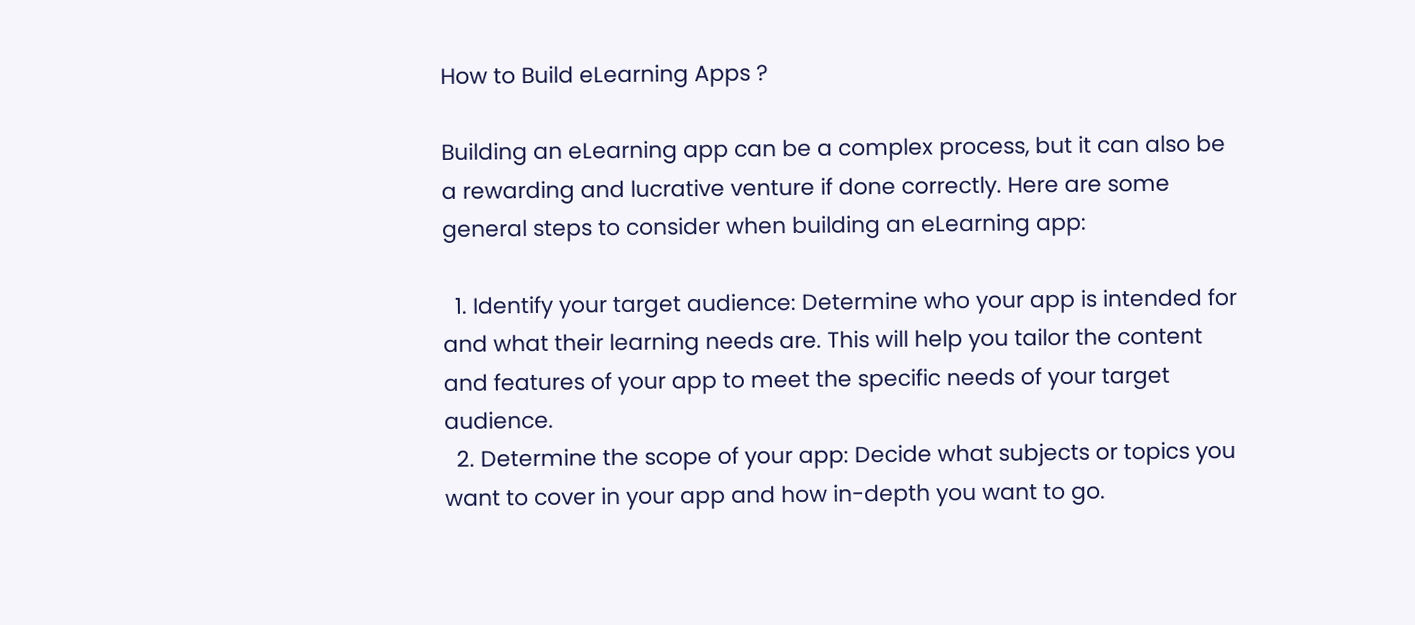How to Build eLearning Apps ?

Building an eLearning app can be a complex process, but it can also be a rewarding and lucrative venture if done correctly. Here are some general steps to consider when building an eLearning app:

  1. Identify your target audience: Determine who your app is intended for and what their learning needs are. This will help you tailor the content and features of your app to meet the specific needs of your target audience.
  2. Determine the scope of your app: Decide what subjects or topics you want to cover in your app and how in-depth you want to go.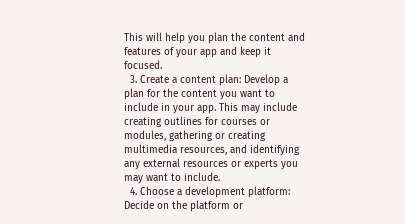This will help you plan the content and features of your app and keep it focused.
  3. Create a content plan: Develop a plan for the content you want to include in your app. This may include creating outlines for courses or modules, gathering or creating multimedia resources, and identifying any external resources or experts you may want to include.
  4. Choose a development platform: Decide on the platform or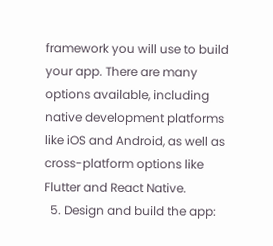framework you will use to build your app. There are many options available, including native development platforms like iOS and Android, as well as cross-platform options like Flutter and React Native.
  5. Design and build the app: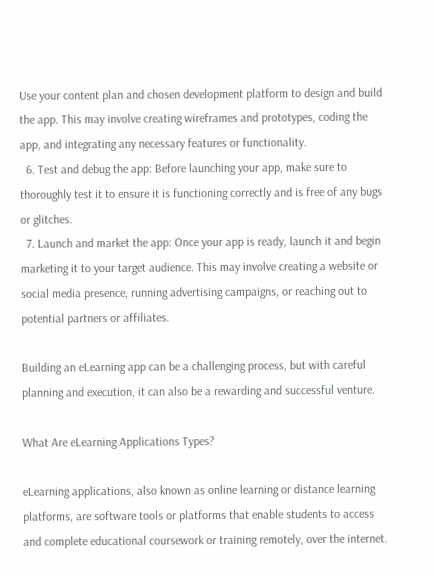Use your content plan and chosen development platform to design and build the app. This may involve creating wireframes and prototypes, coding the app, and integrating any necessary features or functionality.
  6. Test and debug the app: Before launching your app, make sure to thoroughly test it to ensure it is functioning correctly and is free of any bugs or glitches.
  7. Launch and market the app: Once your app is ready, launch it and begin marketing it to your target audience. This may involve creating a website or social media presence, running advertising campaigns, or reaching out to potential partners or affiliates.

Building an eLearning app can be a challenging process, but with careful planning and execution, it can also be a rewarding and successful venture.

What Are eLearning Applications Types?

eLearning applications, also known as online learning or distance learning platforms, are software tools or platforms that enable students to access and complete educational coursework or training remotely, over the internet.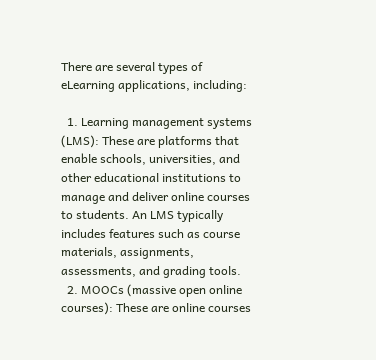There are several types of eLearning applications, including:

  1. Learning management systems (LMS): These are platforms that enable schools, universities, and other educational institutions to manage and deliver online courses to students. An LMS typically includes features such as course materials, assignments, assessments, and grading tools.
  2. MOOCs (massive open online courses): These are online courses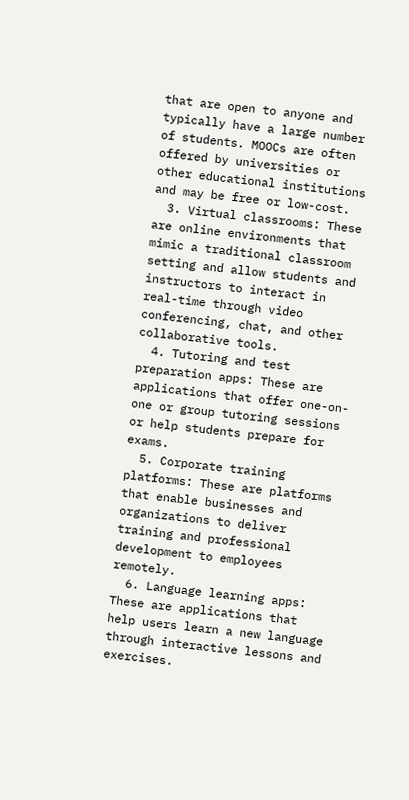that are open to anyone and typically have a large number of students. MOOCs are often offered by universities or other educational institutions and may be free or low-cost.
  3. Virtual classrooms: These are online environments that mimic a traditional classroom setting and allow students and instructors to interact in real-time through video conferencing, chat, and other collaborative tools.
  4. Tutoring and test preparation apps: These are applications that offer one-on-one or group tutoring sessions or help students prepare for exams.
  5. Corporate training platforms: These are platforms that enable businesses and organizations to deliver training and professional development to employees remotely.
  6. Language learning apps: These are applications that help users learn a new language through interactive lessons and exercises.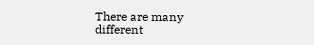There are many different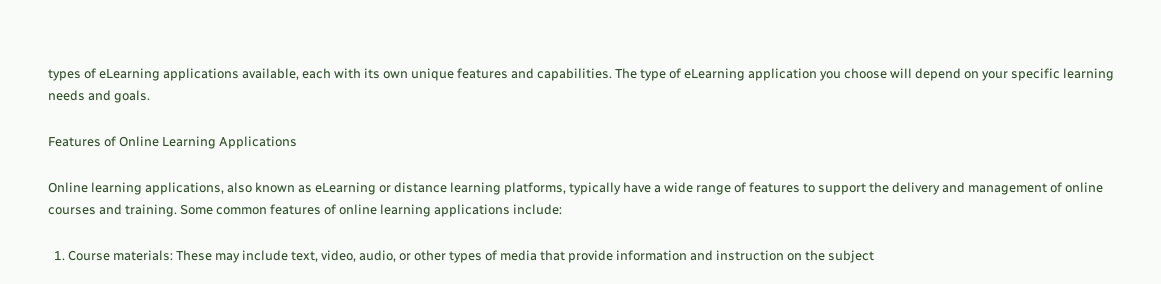types of eLearning applications available, each with its own unique features and capabilities. The type of eLearning application you choose will depend on your specific learning needs and goals.

Features of Online Learning Applications

Online learning applications, also known as eLearning or distance learning platforms, typically have a wide range of features to support the delivery and management of online courses and training. Some common features of online learning applications include:

  1. Course materials: These may include text, video, audio, or other types of media that provide information and instruction on the subject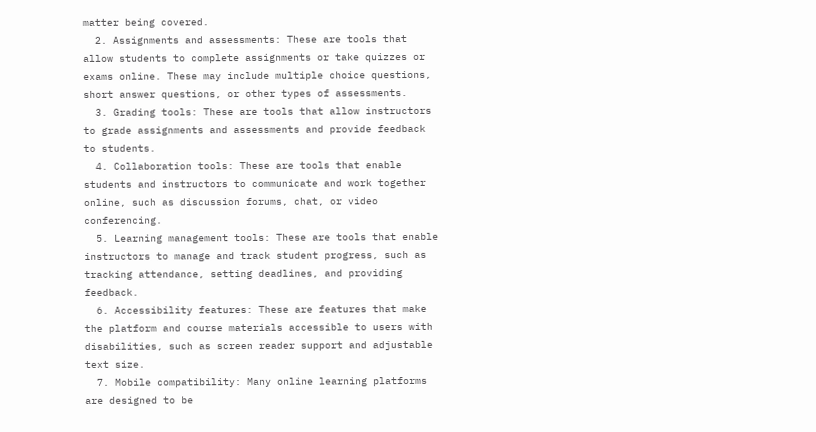matter being covered.
  2. Assignments and assessments: These are tools that allow students to complete assignments or take quizzes or exams online. These may include multiple choice questions, short answer questions, or other types of assessments.
  3. Grading tools: These are tools that allow instructors to grade assignments and assessments and provide feedback to students.
  4. Collaboration tools: These are tools that enable students and instructors to communicate and work together online, such as discussion forums, chat, or video conferencing.
  5. Learning management tools: These are tools that enable instructors to manage and track student progress, such as tracking attendance, setting deadlines, and providing feedback.
  6. Accessibility features: These are features that make the platform and course materials accessible to users with disabilities, such as screen reader support and adjustable text size.
  7. Mobile compatibility: Many online learning platforms are designed to be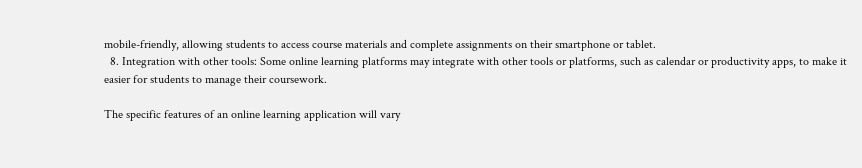mobile-friendly, allowing students to access course materials and complete assignments on their smartphone or tablet.
  8. Integration with other tools: Some online learning platforms may integrate with other tools or platforms, such as calendar or productivity apps, to make it easier for students to manage their coursework.

The specific features of an online learning application will vary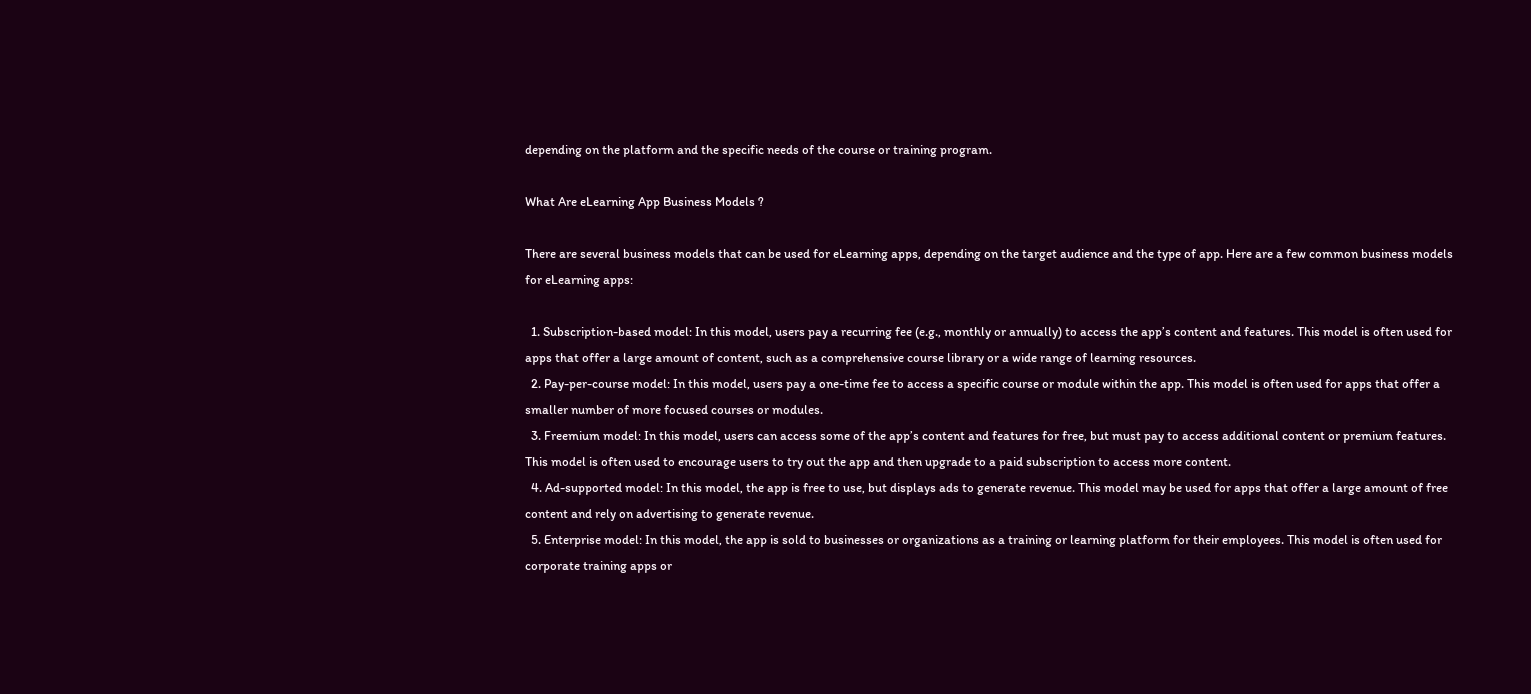depending on the platform and the specific needs of the course or training program.

What Are eLearning App Business Models ?

There are several business models that can be used for eLearning apps, depending on the target audience and the type of app. Here are a few common business models for eLearning apps:

  1. Subscription-based model: In this model, users pay a recurring fee (e.g., monthly or annually) to access the app’s content and features. This model is often used for apps that offer a large amount of content, such as a comprehensive course library or a wide range of learning resources.
  2. Pay-per-course model: In this model, users pay a one-time fee to access a specific course or module within the app. This model is often used for apps that offer a smaller number of more focused courses or modules.
  3. Freemium model: In this model, users can access some of the app’s content and features for free, but must pay to access additional content or premium features. This model is often used to encourage users to try out the app and then upgrade to a paid subscription to access more content.
  4. Ad-supported model: In this model, the app is free to use, but displays ads to generate revenue. This model may be used for apps that offer a large amount of free content and rely on advertising to generate revenue.
  5. Enterprise model: In this model, the app is sold to businesses or organizations as a training or learning platform for their employees. This model is often used for corporate training apps or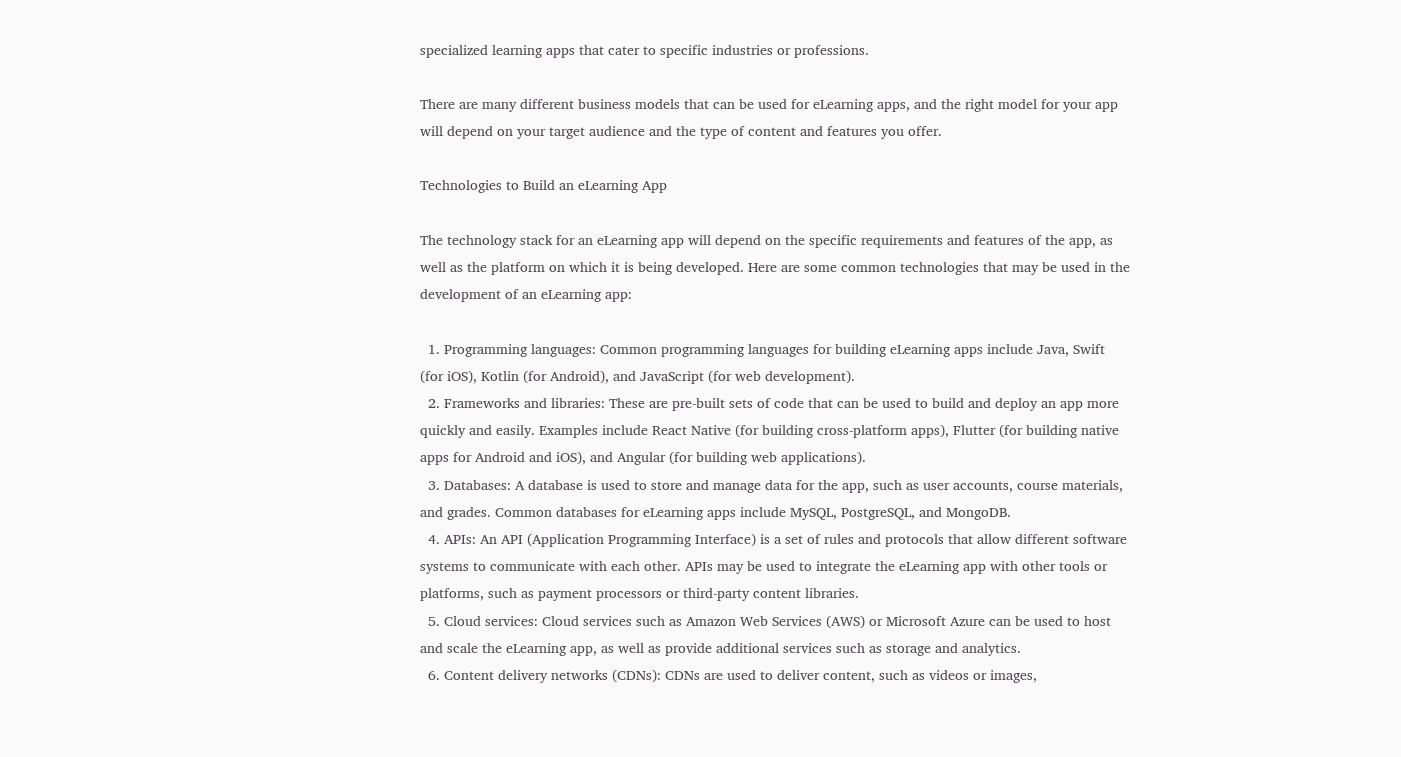specialized learning apps that cater to specific industries or professions.

There are many different business models that can be used for eLearning apps, and the right model for your app will depend on your target audience and the type of content and features you offer.

Technologies to Build an eLearning App

The technology stack for an eLearning app will depend on the specific requirements and features of the app, as well as the platform on which it is being developed. Here are some common technologies that may be used in the development of an eLearning app:

  1. Programming languages: Common programming languages for building eLearning apps include Java, Swift (for iOS), Kotlin (for Android), and JavaScript (for web development).
  2. Frameworks and libraries: These are pre-built sets of code that can be used to build and deploy an app more quickly and easily. Examples include React Native (for building cross-platform apps), Flutter (for building native apps for Android and iOS), and Angular (for building web applications).
  3. Databases: A database is used to store and manage data for the app, such as user accounts, course materials, and grades. Common databases for eLearning apps include MySQL, PostgreSQL, and MongoDB.
  4. APIs: An API (Application Programming Interface) is a set of rules and protocols that allow different software systems to communicate with each other. APIs may be used to integrate the eLearning app with other tools or platforms, such as payment processors or third-party content libraries.
  5. Cloud services: Cloud services such as Amazon Web Services (AWS) or Microsoft Azure can be used to host and scale the eLearning app, as well as provide additional services such as storage and analytics.
  6. Content delivery networks (CDNs): CDNs are used to deliver content, such as videos or images,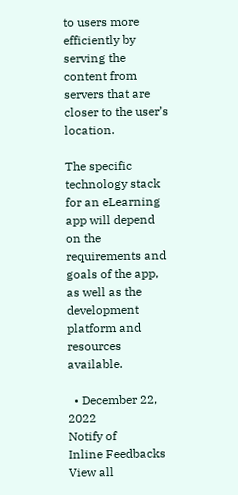to users more efficiently by serving the content from servers that are closer to the user’s location.

The specific technology stack for an eLearning app will depend on the requirements and goals of the app, as well as the development platform and resources available.

  • December 22, 2022
Notify of
Inline Feedbacks
View all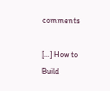comments

[…] How to Build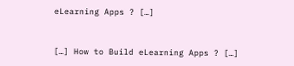eLearning Apps ? […]


[…] How to Build eLearning Apps ? […]